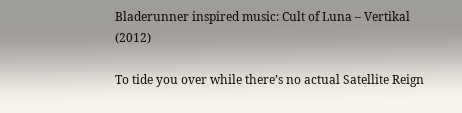Bladerunner inspired music: Cult of Luna – Vertikal (2012)

To tide you over while there’s no actual Satellite Reign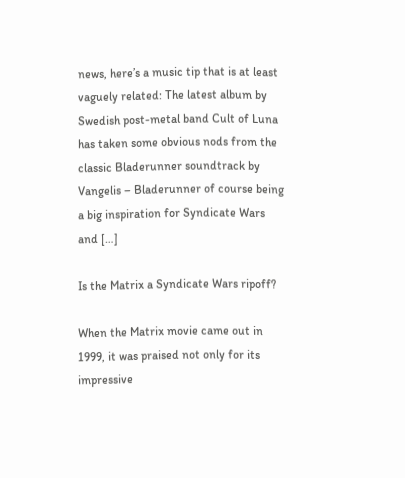news, here’s a music tip that is at least vaguely related: The latest album by Swedish post-metal band Cult of Luna has taken some obvious nods from the classic Bladerunner soundtrack by Vangelis – Bladerunner of course being a big inspiration for Syndicate Wars and […]

Is the Matrix a Syndicate Wars ripoff?

When the Matrix movie came out in 1999, it was praised not only for its impressive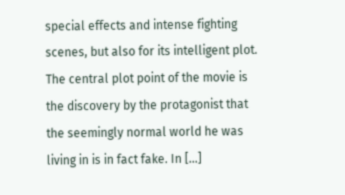special effects and intense fighting scenes, but also for its intelligent plot. The central plot point of the movie is the discovery by the protagonist that the seemingly normal world he was living in is in fact fake. In […]